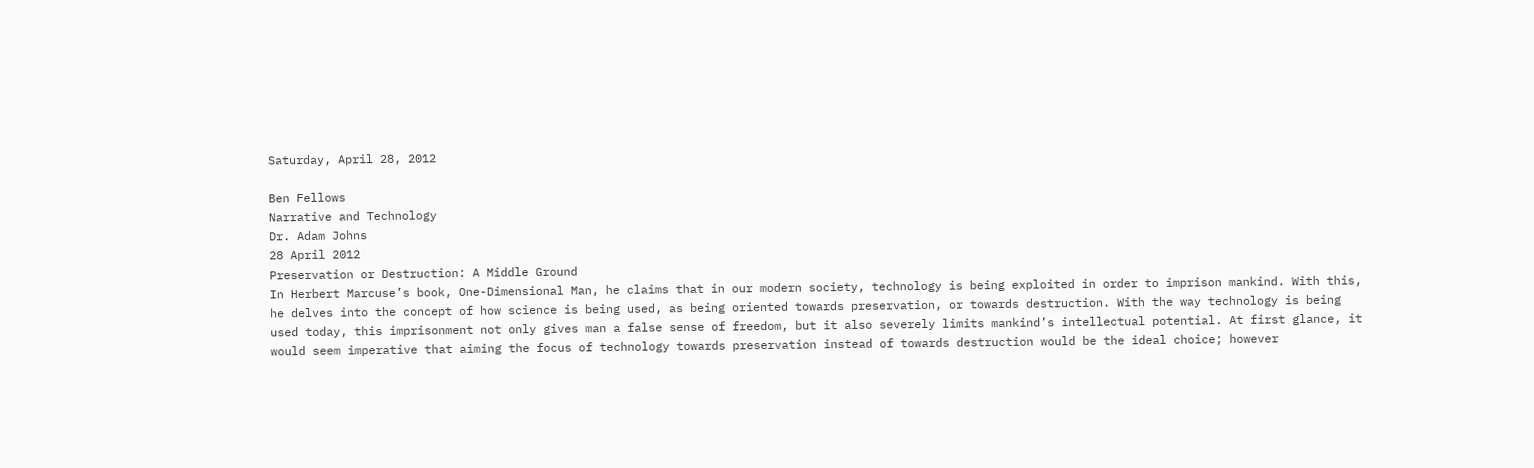Saturday, April 28, 2012

Ben Fellows
Narrative and Technology
Dr. Adam Johns
28 April 2012
Preservation or Destruction: A Middle Ground
In Herbert Marcuse’s book, One-Dimensional Man, he claims that in our modern society, technology is being exploited in order to imprison mankind. With this, he delves into the concept of how science is being used, as being oriented towards preservation, or towards destruction. With the way technology is being used today, this imprisonment not only gives man a false sense of freedom, but it also severely limits mankind’s intellectual potential. At first glance, it would seem imperative that aiming the focus of technology towards preservation instead of towards destruction would be the ideal choice; however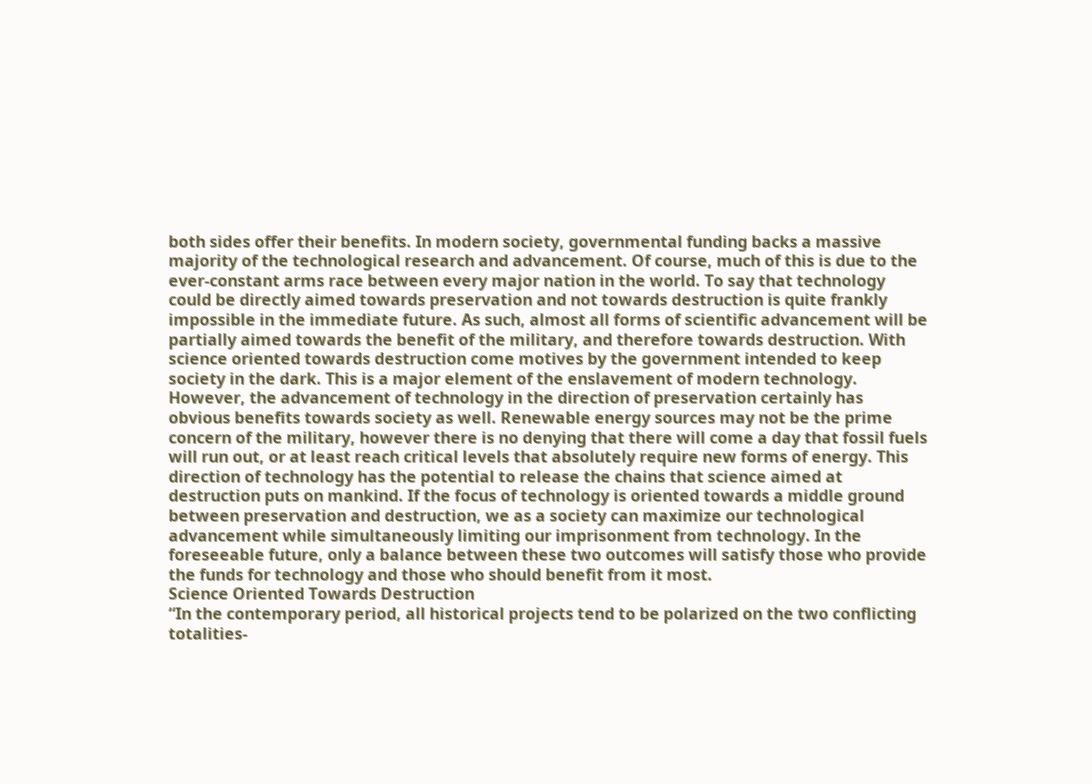both sides offer their benefits. In modern society, governmental funding backs a massive majority of the technological research and advancement. Of course, much of this is due to the ever-constant arms race between every major nation in the world. To say that technology could be directly aimed towards preservation and not towards destruction is quite frankly impossible in the immediate future. As such, almost all forms of scientific advancement will be partially aimed towards the benefit of the military, and therefore towards destruction. With science oriented towards destruction come motives by the government intended to keep society in the dark. This is a major element of the enslavement of modern technology. However, the advancement of technology in the direction of preservation certainly has obvious benefits towards society as well. Renewable energy sources may not be the prime concern of the military, however there is no denying that there will come a day that fossil fuels will run out, or at least reach critical levels that absolutely require new forms of energy. This direction of technology has the potential to release the chains that science aimed at destruction puts on mankind. If the focus of technology is oriented towards a middle ground between preservation and destruction, we as a society can maximize our technological advancement while simultaneously limiting our imprisonment from technology. In the foreseeable future, only a balance between these two outcomes will satisfy those who provide the funds for technology and those who should benefit from it most.
Science Oriented Towards Destruction
“In the contemporary period, all historical projects tend to be polarized on the two conflicting totalities-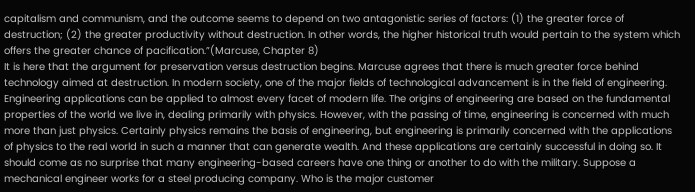capitalism and communism, and the outcome seems to depend on two antagonistic series of factors: (1) the greater force of destruction; (2) the greater productivity without destruction. In other words, the higher historical truth would pertain to the system which offers the greater chance of pacification.”(Marcuse, Chapter 8)
It is here that the argument for preservation versus destruction begins. Marcuse agrees that there is much greater force behind technology aimed at destruction. In modern society, one of the major fields of technological advancement is in the field of engineering. Engineering applications can be applied to almost every facet of modern life. The origins of engineering are based on the fundamental properties of the world we live in, dealing primarily with physics. However, with the passing of time, engineering is concerned with much more than just physics. Certainly physics remains the basis of engineering, but engineering is primarily concerned with the applications of physics to the real world in such a manner that can generate wealth. And these applications are certainly successful in doing so. It should come as no surprise that many engineering-based careers have one thing or another to do with the military. Suppose a mechanical engineer works for a steel producing company. Who is the major customer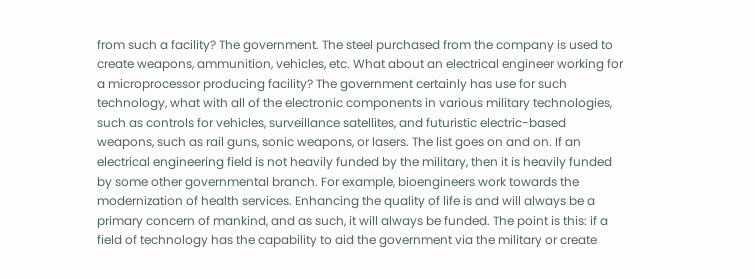from such a facility? The government. The steel purchased from the company is used to create weapons, ammunition, vehicles, etc. What about an electrical engineer working for a microprocessor producing facility? The government certainly has use for such technology, what with all of the electronic components in various military technologies, such as controls for vehicles, surveillance satellites, and futuristic electric-based weapons, such as rail guns, sonic weapons, or lasers. The list goes on and on. If an electrical engineering field is not heavily funded by the military, then it is heavily funded by some other governmental branch. For example, bioengineers work towards the modernization of health services. Enhancing the quality of life is and will always be a primary concern of mankind, and as such, it will always be funded. The point is this: if a field of technology has the capability to aid the government via the military or create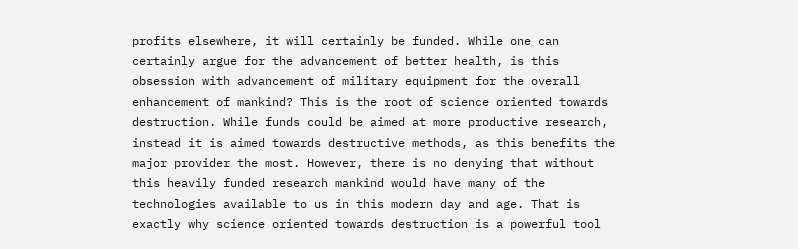profits elsewhere, it will certainly be funded. While one can certainly argue for the advancement of better health, is this obsession with advancement of military equipment for the overall enhancement of mankind? This is the root of science oriented towards destruction. While funds could be aimed at more productive research, instead it is aimed towards destructive methods, as this benefits the major provider the most. However, there is no denying that without this heavily funded research mankind would have many of the technologies available to us in this modern day and age. That is exactly why science oriented towards destruction is a powerful tool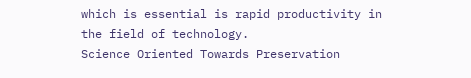which is essential is rapid productivity in the field of technology.
Science Oriented Towards Preservation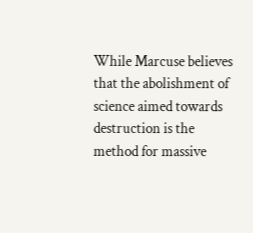While Marcuse believes that the abolishment of science aimed towards destruction is the method for massive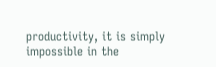productivity, it is simply impossible in the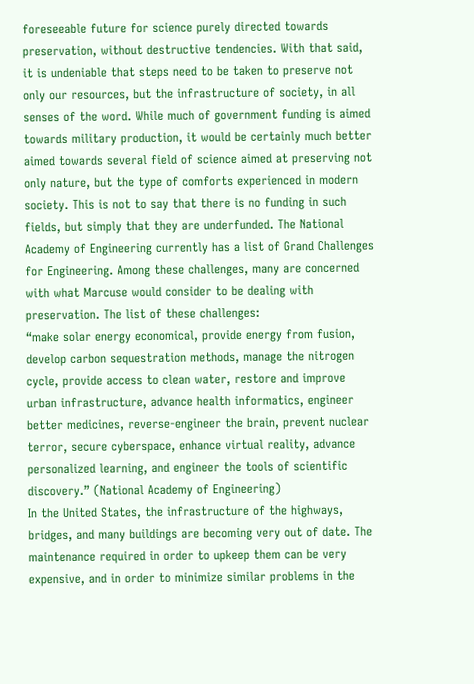foreseeable future for science purely directed towards preservation, without destructive tendencies. With that said, it is undeniable that steps need to be taken to preserve not only our resources, but the infrastructure of society, in all senses of the word. While much of government funding is aimed towards military production, it would be certainly much better aimed towards several field of science aimed at preserving not only nature, but the type of comforts experienced in modern society. This is not to say that there is no funding in such fields, but simply that they are underfunded. The National Academy of Engineering currently has a list of Grand Challenges for Engineering. Among these challenges, many are concerned with what Marcuse would consider to be dealing with preservation. The list of these challenges:
“make solar energy economical, provide energy from fusion, develop carbon sequestration methods, manage the nitrogen cycle, provide access to clean water, restore and improve urban infrastructure, advance health informatics, engineer better medicines, reverse-engineer the brain, prevent nuclear terror, secure cyberspace, enhance virtual reality, advance personalized learning, and engineer the tools of scientific discovery.” (National Academy of Engineering)
In the United States, the infrastructure of the highways, bridges, and many buildings are becoming very out of date. The maintenance required in order to upkeep them can be very expensive, and in order to minimize similar problems in the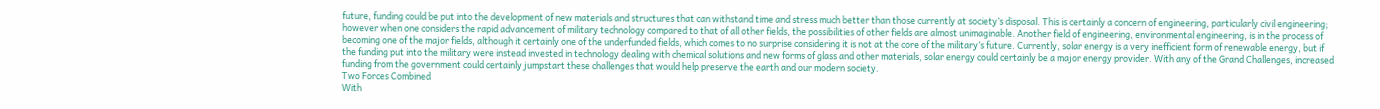future, funding could be put into the development of new materials and structures that can withstand time and stress much better than those currently at society’s disposal. This is certainly a concern of engineering, particularly civil engineering; however when one considers the rapid advancement of military technology compared to that of all other fields, the possibilities of other fields are almost unimaginable. Another field of engineering, environmental engineering, is in the process of becoming one of the major fields, although it certainly one of the underfunded fields, which comes to no surprise considering it is not at the core of the military’s future. Currently, solar energy is a very inefficient form of renewable energy, but if the funding put into the military were instead invested in technology dealing with chemical solutions and new forms of glass and other materials, solar energy could certainly be a major energy provider. With any of the Grand Challenges, increased funding from the government could certainly jumpstart these challenges that would help preserve the earth and our modern society.
Two Forces Combined
With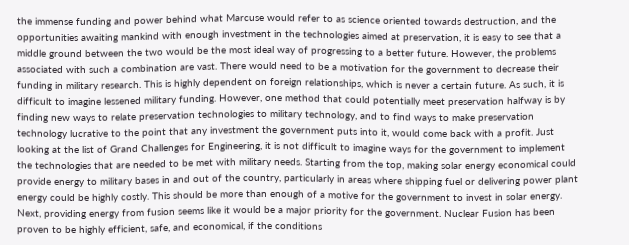the immense funding and power behind what Marcuse would refer to as science oriented towards destruction, and the opportunities awaiting mankind with enough investment in the technologies aimed at preservation, it is easy to see that a middle ground between the two would be the most ideal way of progressing to a better future. However, the problems associated with such a combination are vast. There would need to be a motivation for the government to decrease their funding in military research. This is highly dependent on foreign relationships, which is never a certain future. As such, it is difficult to imagine lessened military funding. However, one method that could potentially meet preservation halfway is by finding new ways to relate preservation technologies to military technology, and to find ways to make preservation technology lucrative to the point that any investment the government puts into it, would come back with a profit. Just looking at the list of Grand Challenges for Engineering, it is not difficult to imagine ways for the government to implement the technologies that are needed to be met with military needs. Starting from the top, making solar energy economical could provide energy to military bases in and out of the country, particularly in areas where shipping fuel or delivering power plant energy could be highly costly. This should be more than enough of a motive for the government to invest in solar energy. Next, providing energy from fusion seems like it would be a major priority for the government. Nuclear Fusion has been proven to be highly efficient, safe, and economical, if the conditions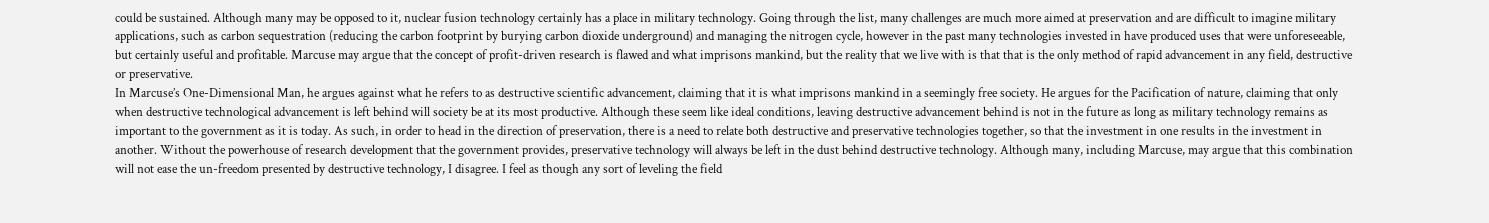could be sustained. Although many may be opposed to it, nuclear fusion technology certainly has a place in military technology. Going through the list, many challenges are much more aimed at preservation and are difficult to imagine military applications, such as carbon sequestration (reducing the carbon footprint by burying carbon dioxide underground) and managing the nitrogen cycle, however in the past many technologies invested in have produced uses that were unforeseeable, but certainly useful and profitable. Marcuse may argue that the concept of profit-driven research is flawed and what imprisons mankind, but the reality that we live with is that that is the only method of rapid advancement in any field, destructive or preservative.
In Marcuse’s One-Dimensional Man, he argues against what he refers to as destructive scientific advancement, claiming that it is what imprisons mankind in a seemingly free society. He argues for the Pacification of nature, claiming that only when destructive technological advancement is left behind will society be at its most productive. Although these seem like ideal conditions, leaving destructive advancement behind is not in the future as long as military technology remains as important to the government as it is today. As such, in order to head in the direction of preservation, there is a need to relate both destructive and preservative technologies together, so that the investment in one results in the investment in another. Without the powerhouse of research development that the government provides, preservative technology will always be left in the dust behind destructive technology. Although many, including Marcuse, may argue that this combination will not ease the un-freedom presented by destructive technology, I disagree. I feel as though any sort of leveling the field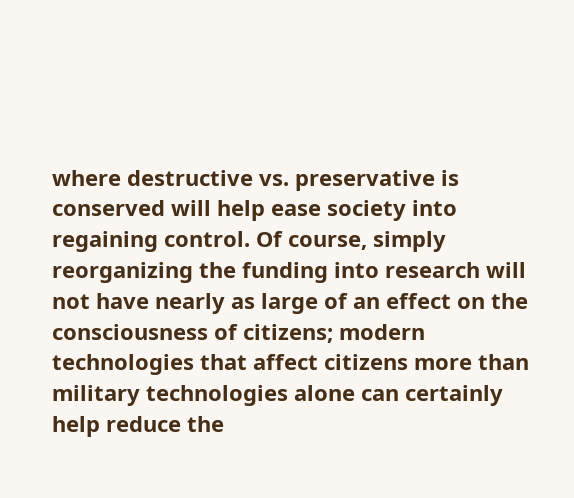where destructive vs. preservative is conserved will help ease society into regaining control. Of course, simply reorganizing the funding into research will not have nearly as large of an effect on the consciousness of citizens; modern technologies that affect citizens more than military technologies alone can certainly help reduce the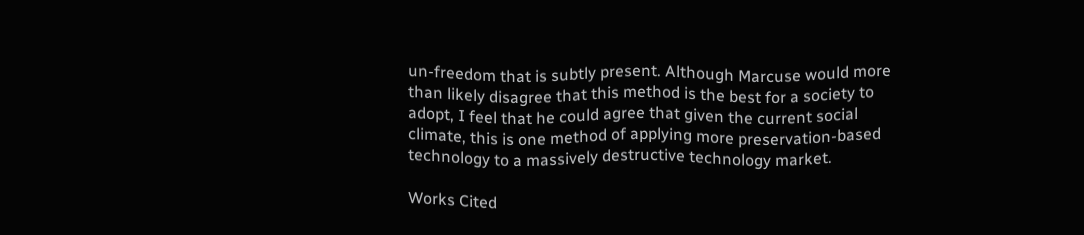un-freedom that is subtly present. Although Marcuse would more than likely disagree that this method is the best for a society to adopt, I feel that he could agree that given the current social climate, this is one method of applying more preservation-based technology to a massively destructive technology market.

Works Cited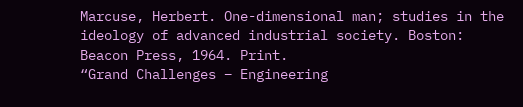Marcuse, Herbert. One-dimensional man; studies in the ideology of advanced industrial society. Boston: Beacon Press, 1964. Print.
“Grand Challenges – Engineering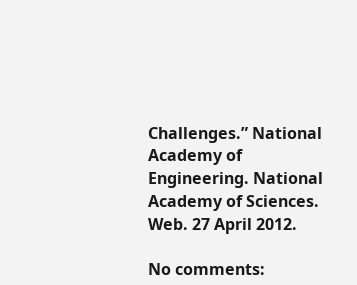Challenges.” National Academy of Engineering. National Academy of Sciences. Web. 27 April 2012.

No comments: